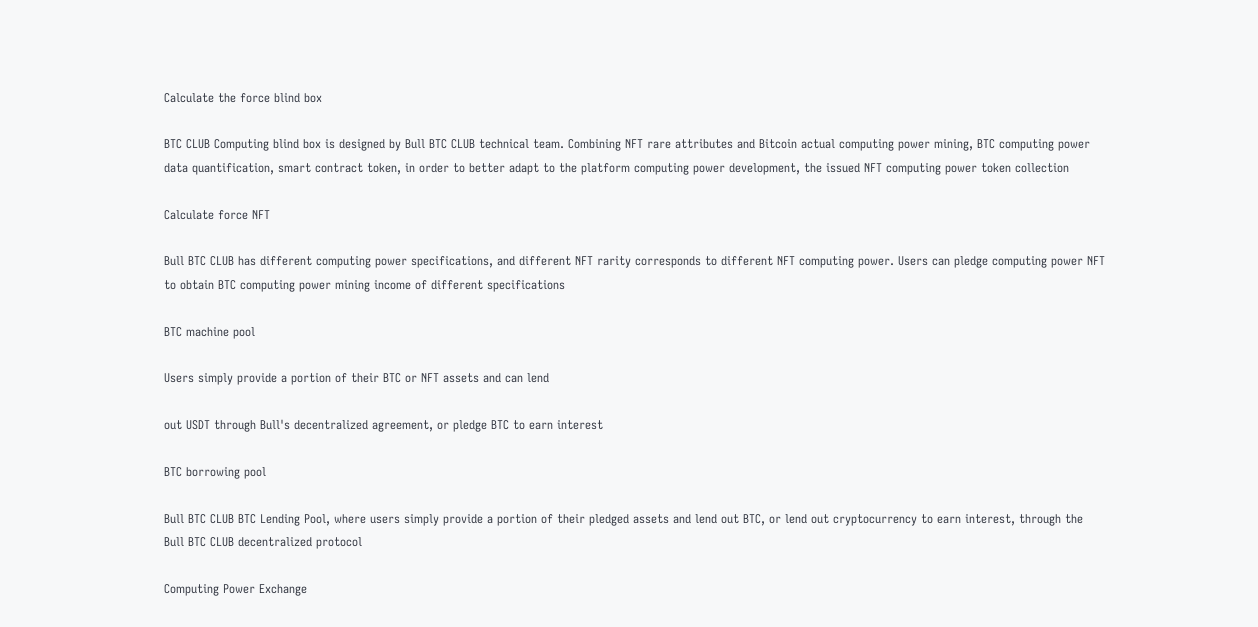Calculate the force blind box

BTC CLUB Computing blind box is designed by Bull BTC CLUB technical team. Combining NFT rare attributes and Bitcoin actual computing power mining, BTC computing power data quantification, smart contract token, in order to better adapt to the platform computing power development, the issued NFT computing power token collection

Calculate force NFT

Bull BTC CLUB has different computing power specifications, and different NFT rarity corresponds to different NFT computing power. Users can pledge computing power NFT to obtain BTC computing power mining income of different specifications

BTC machine pool

Users simply provide a portion of their BTC or NFT assets and can lend

out USDT through Bull's decentralized agreement, or pledge BTC to earn interest

BTC borrowing pool

Bull BTC CLUB BTC Lending Pool, where users simply provide a portion of their pledged assets and lend out BTC, or lend out cryptocurrency to earn interest, through the Bull BTC CLUB decentralized protocol

Computing Power Exchange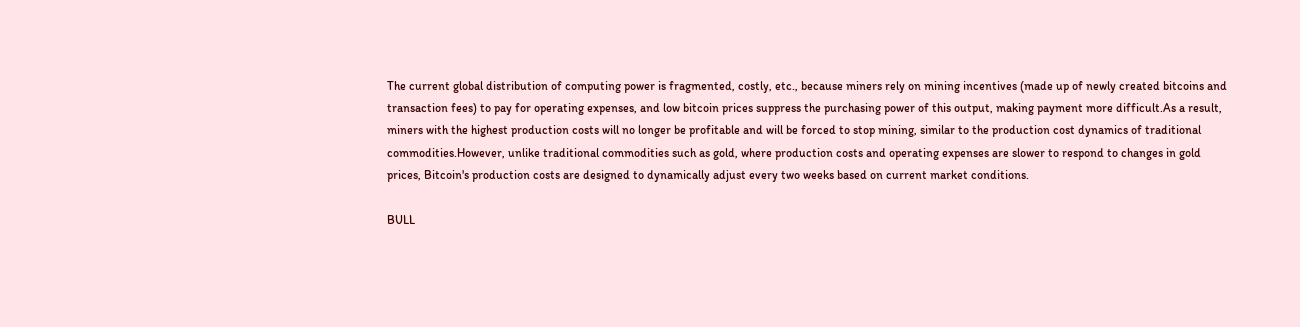The current global distribution of computing power is fragmented, costly, etc., because miners rely on mining incentives (made up of newly created bitcoins and transaction fees) to pay for operating expenses, and low bitcoin prices suppress the purchasing power of this output, making payment more difficult.As a result, miners with the highest production costs will no longer be profitable and will be forced to stop mining, similar to the production cost dynamics of traditional commodities.However, unlike traditional commodities such as gold, where production costs and operating expenses are slower to respond to changes in gold prices, Bitcoin's production costs are designed to dynamically adjust every two weeks based on current market conditions.

BULL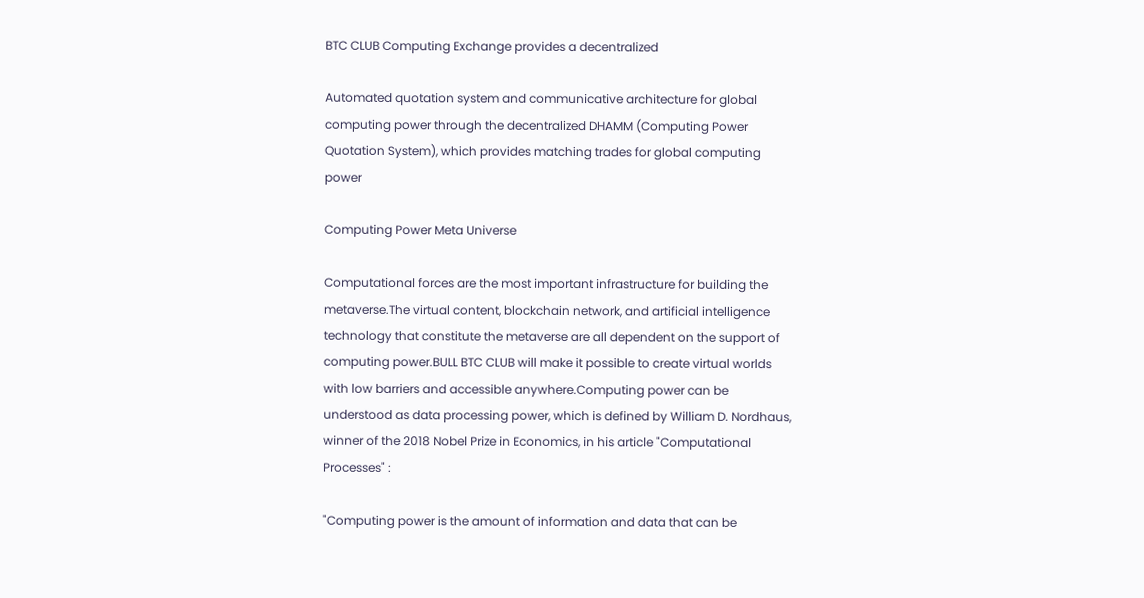BTC CLUB Computing Exchange provides a decentralized

Automated quotation system and communicative architecture for global computing power through the decentralized DHAMM (Computing Power Quotation System), which provides matching trades for global computing power

Computing Power Meta Universe

Computational forces are the most important infrastructure for building the metaverse.The virtual content, blockchain network, and artificial intelligence technology that constitute the metaverse are all dependent on the support of computing power.BULL BTC CLUB will make it possible to create virtual worlds with low barriers and accessible anywhere.Computing power can be understood as data processing power, which is defined by William D. Nordhaus, winner of the 2018 Nobel Prize in Economics, in his article "Computational Processes" :

"Computing power is the amount of information and data that can be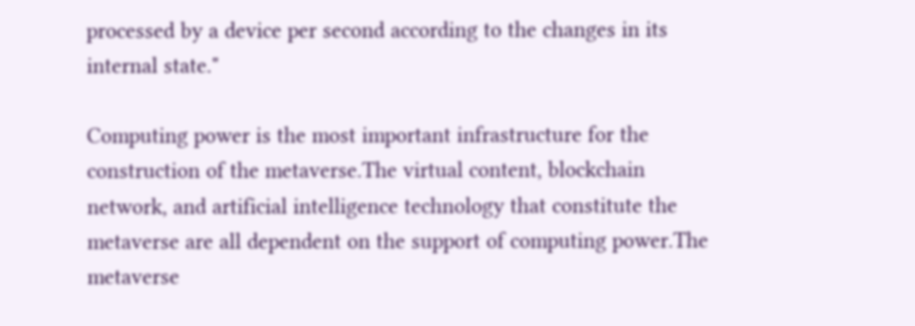processed by a device per second according to the changes in its internal state."

Computing power is the most important infrastructure for the construction of the metaverse.The virtual content, blockchain network, and artificial intelligence technology that constitute the metaverse are all dependent on the support of computing power.The metaverse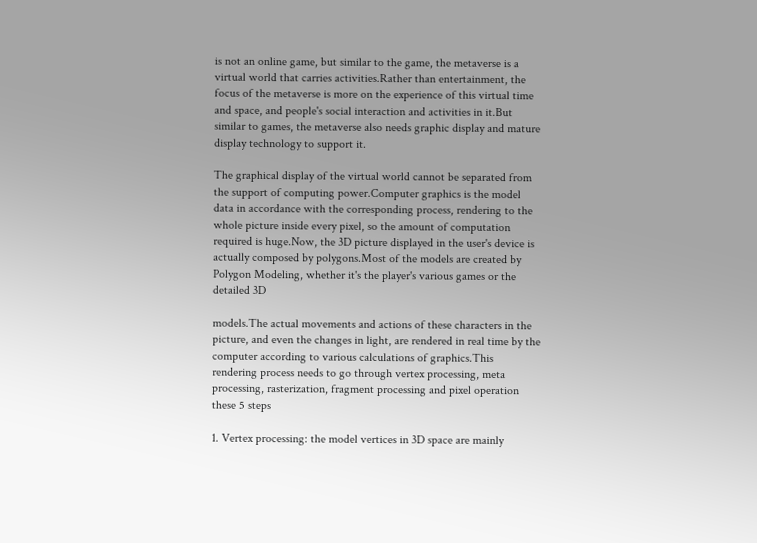is not an online game, but similar to the game, the metaverse is a virtual world that carries activities.Rather than entertainment, the focus of the metaverse is more on the experience of this virtual time and space, and people's social interaction and activities in it.But similar to games, the metaverse also needs graphic display and mature display technology to support it.

The graphical display of the virtual world cannot be separated from the support of computing power.Computer graphics is the model data in accordance with the corresponding process, rendering to the whole picture inside every pixel, so the amount of computation required is huge.Now, the 3D picture displayed in the user's device is actually composed by polygons.Most of the models are created by Polygon Modeling, whether it's the player's various games or the detailed 3D

models.The actual movements and actions of these characters in the picture, and even the changes in light, are rendered in real time by the computer according to various calculations of graphics.This rendering process needs to go through vertex processing, meta processing, rasterization, fragment processing and pixel operation these 5 steps

1. Vertex processing: the model vertices in 3D space are mainly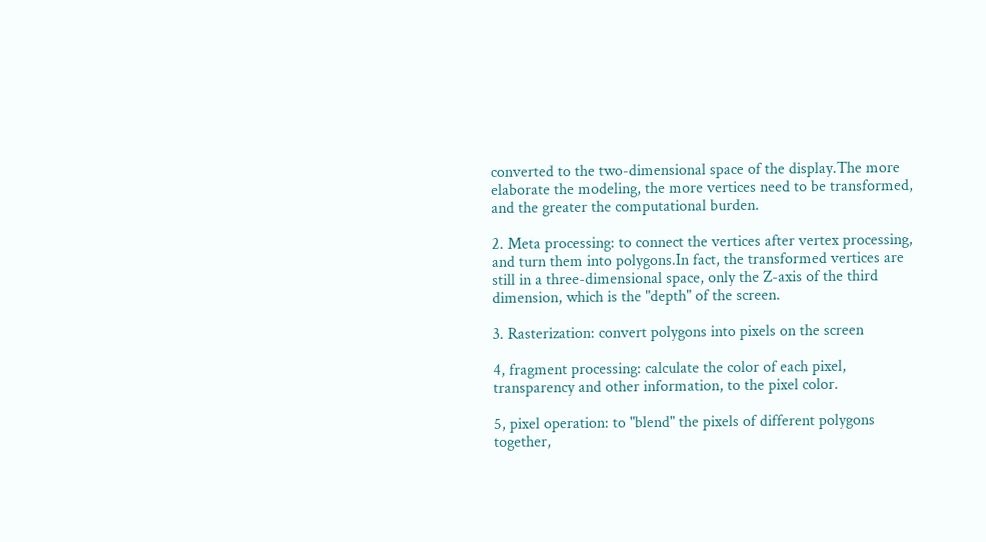converted to the two-dimensional space of the display.The more elaborate the modeling, the more vertices need to be transformed, and the greater the computational burden.

2. Meta processing: to connect the vertices after vertex processing, and turn them into polygons.In fact, the transformed vertices are still in a three-dimensional space, only the Z-axis of the third dimension, which is the "depth" of the screen.

3. Rasterization: convert polygons into pixels on the screen

4, fragment processing: calculate the color of each pixel, transparency and other information, to the pixel color.

5, pixel operation: to "blend" the pixels of different polygons together,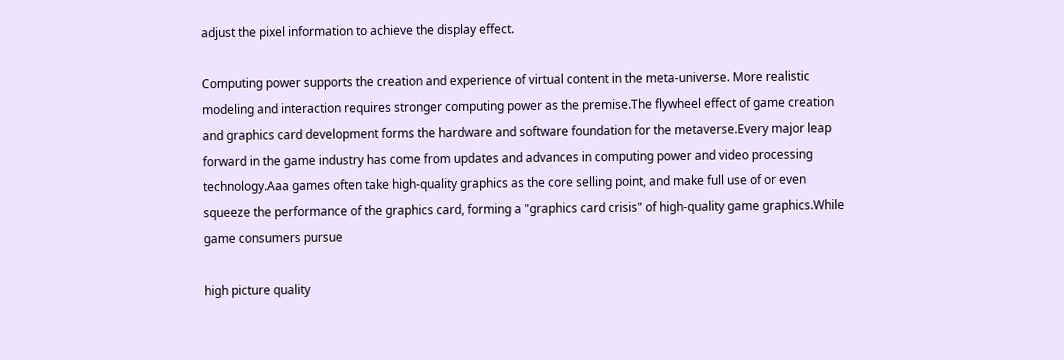adjust the pixel information to achieve the display effect.

Computing power supports the creation and experience of virtual content in the meta-universe. More realistic modeling and interaction requires stronger computing power as the premise.The flywheel effect of game creation and graphics card development forms the hardware and software foundation for the metaverse.Every major leap forward in the game industry has come from updates and advances in computing power and video processing technology.Aaa games often take high-quality graphics as the core selling point, and make full use of or even squeeze the performance of the graphics card, forming a "graphics card crisis" of high-quality game graphics.While game consumers pursue

high picture quality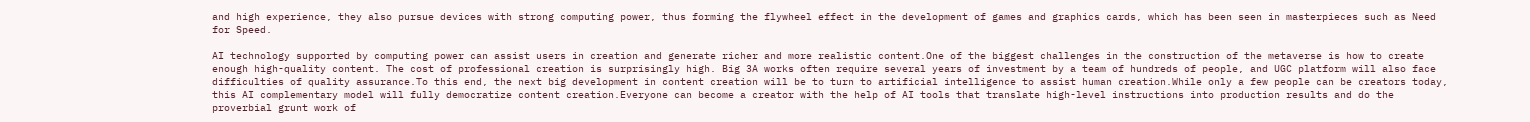and high experience, they also pursue devices with strong computing power, thus forming the flywheel effect in the development of games and graphics cards, which has been seen in masterpieces such as Need for Speed.

AI technology supported by computing power can assist users in creation and generate richer and more realistic content.One of the biggest challenges in the construction of the metaverse is how to create enough high-quality content. The cost of professional creation is surprisingly high. Big 3A works often require several years of investment by a team of hundreds of people, and UGC platform will also face difficulties of quality assurance.To this end, the next big development in content creation will be to turn to artificial intelligence to assist human creation.While only a few people can be creators today, this AI complementary model will fully democratize content creation.Everyone can become a creator with the help of AI tools that translate high-level instructions into production results and do the proverbial grunt work of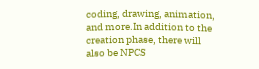coding, drawing, animation, and more.In addition to the creation phase, there will also be NPCS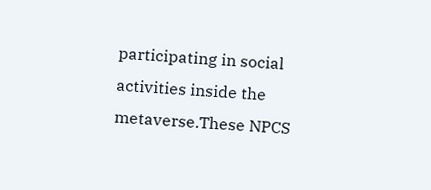participating in social activities inside the metaverse.These NPCS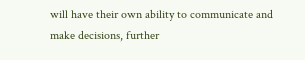will have their own ability to communicate and make decisions, further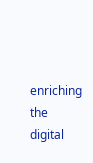enriching the digital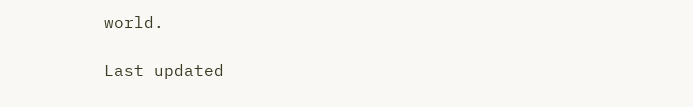world.

Last updated